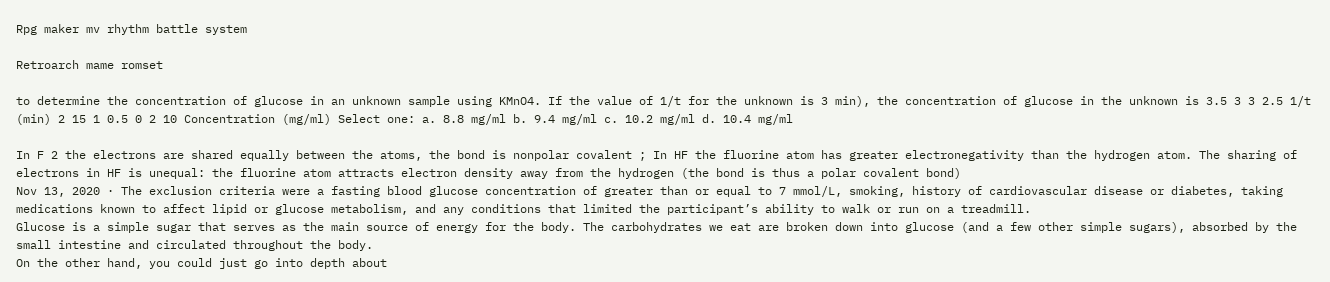Rpg maker mv rhythm battle system

Retroarch mame romset

to determine the concentration of glucose in an unknown sample using KMnO4. If the value of 1/t for the unknown is 3 min), the concentration of glucose in the unknown is 3.5 3 3 2.5 1/t (min) 2 15 1 0.5 0 2 10 Concentration (mg/ml) Select one: a. 8.8 mg/ml b. 9.4 mg/ml c. 10.2 mg/ml d. 10.4 mg/ml

In F 2 the electrons are shared equally between the atoms, the bond is nonpolar covalent ; In HF the fluorine atom has greater electronegativity than the hydrogen atom. The sharing of electrons in HF is unequal: the fluorine atom attracts electron density away from the hydrogen (the bond is thus a polar covalent bond)
Nov 13, 2020 · The exclusion criteria were a fasting blood glucose concentration of greater than or equal to 7 mmol/L, smoking, history of cardiovascular disease or diabetes, taking medications known to affect lipid or glucose metabolism, and any conditions that limited the participant’s ability to walk or run on a treadmill.
Glucose is a simple sugar that serves as the main source of energy for the body. The carbohydrates we eat are broken down into glucose (and a few other simple sugars), absorbed by the small intestine and circulated throughout the body.
On the other hand, you could just go into depth about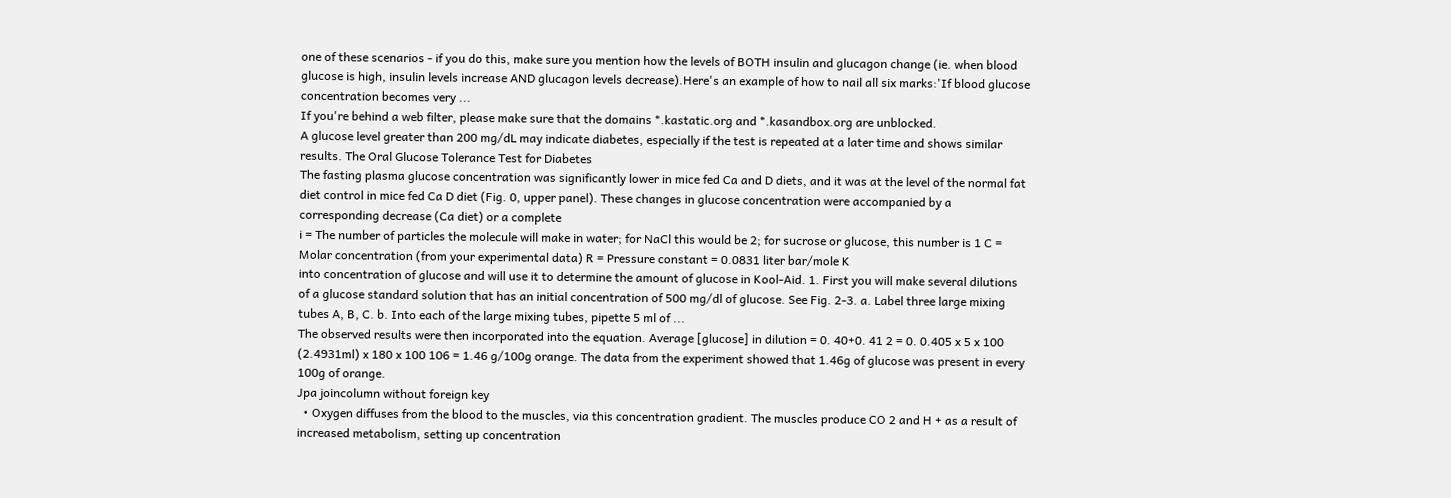one of these scenarios - if you do this, make sure you mention how the levels of BOTH insulin and glucagon change (ie. when blood glucose is high, insulin levels increase AND glucagon levels decrease).Here's an example of how to nail all six marks:'If blood glucose concentration becomes very ...
If you're behind a web filter, please make sure that the domains *.kastatic.org and *.kasandbox.org are unblocked.
A glucose level greater than 200 mg/dL may indicate diabetes, especially if the test is repeated at a later time and shows similar results. The Oral Glucose Tolerance Test for Diabetes
The fasting plasma glucose concentration was significantly lower in mice fed Ca and D diets, and it was at the level of the normal fat diet control in mice fed Ca D diet (Fig. 0, upper panel). These changes in glucose concentration were accompanied by a corresponding decrease (Ca diet) or a complete
i = The number of particles the molecule will make in water; for NaCl this would be 2; for sucrose or glucose, this number is 1 C = Molar concentration (from your experimental data) R = Pressure constant = 0.0831 liter bar/mole K
into concentration of glucose and will use it to determine the amount of glucose in Kool-Aid. 1. First you will make several dilutions of a glucose standard solution that has an initial concentration of 500 mg/dl of glucose. See Fig. 2-3. a. Label three large mixing tubes A, B, C. b. Into each of the large mixing tubes, pipette 5 ml of ...
The observed results were then incorporated into the equation. Average [glucose] in dilution = 0. 40+0. 41 2 = 0. 0.405 x 5 x 100 (2.4931ml) x 180 x 100 106 = 1.46 g/100g orange. The data from the experiment showed that 1.46g of glucose was present in every 100g of orange.
Jpa joincolumn without foreign key
  • Oxygen diffuses from the blood to the muscles, via this concentration gradient. The muscles produce CO 2 and H + as a result of increased metabolism, setting up concentration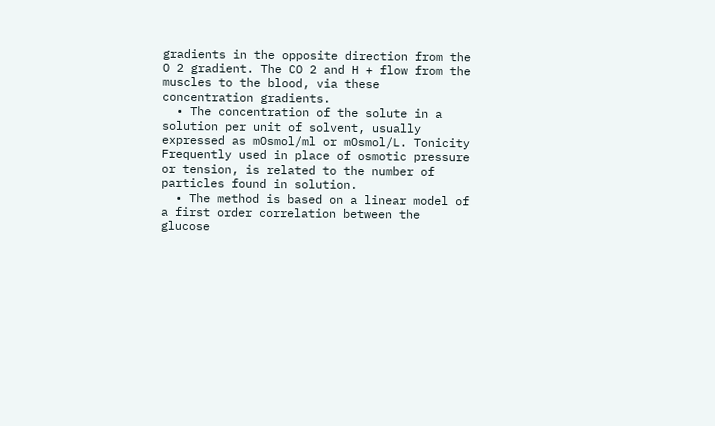gradients in the opposite direction from the O 2 gradient. The CO 2 and H + flow from the muscles to the blood, via these concentration gradients.
  • The concentration of the solute in a solution per unit of solvent, usually expressed as mOsmol/ml or mOsmol/L. Tonicity Frequently used in place of osmotic pressure or tension, is related to the number of particles found in solution.
  • The method is based on a linear model of a first order correlation between the glucose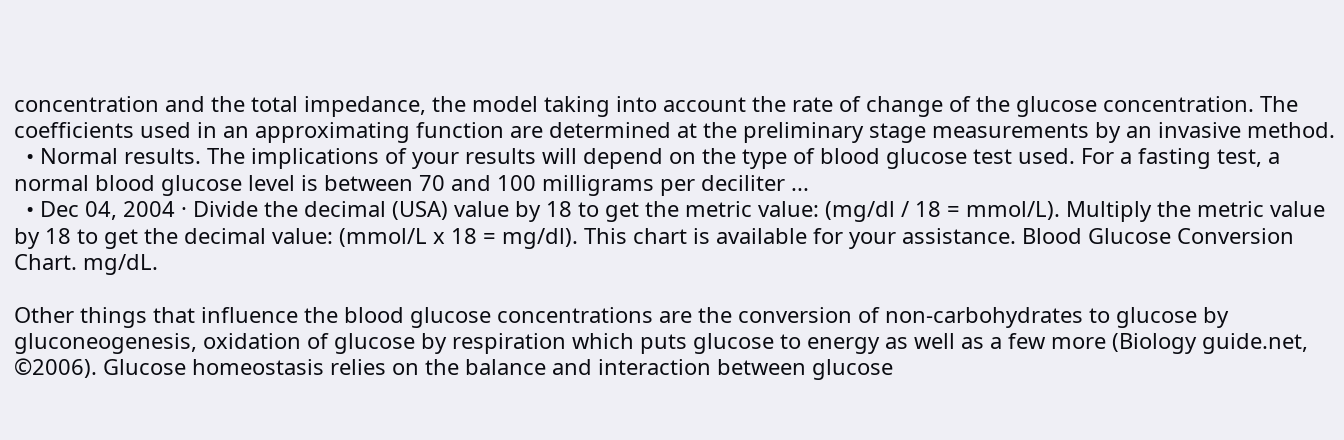concentration and the total impedance, the model taking into account the rate of change of the glucose concentration. The coefficients used in an approximating function are determined at the preliminary stage measurements by an invasive method.
  • Normal results. The implications of your results will depend on the type of blood glucose test used. For a fasting test, a normal blood glucose level is between 70 and 100 milligrams per deciliter ...
  • Dec 04, 2004 · Divide the decimal (USA) value by 18 to get the metric value: (mg/dl / 18 = mmol/L). Multiply the metric value by 18 to get the decimal value: (mmol/L x 18 = mg/dl). This chart is available for your assistance. Blood Glucose Conversion Chart. mg/dL.

Other things that influence the blood glucose concentrations are the conversion of non-carbohydrates to glucose by gluconeogenesis, oxidation of glucose by respiration which puts glucose to energy as well as a few more (Biology guide.net, ©2006). Glucose homeostasis relies on the balance and interaction between glucose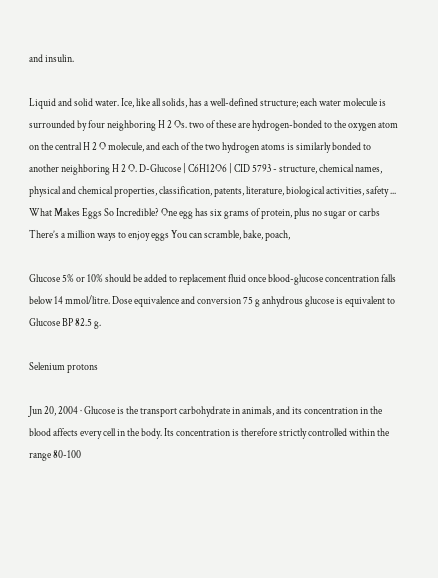and insulin.

Liquid and solid water. Ice, like all solids, has a well-defined structure; each water molecule is surrounded by four neighboring H 2 Os. two of these are hydrogen-bonded to the oxygen atom on the central H 2 O molecule, and each of the two hydrogen atoms is similarly bonded to another neighboring H 2 O. D-Glucose | C6H12O6 | CID 5793 - structure, chemical names, physical and chemical properties, classification, patents, literature, biological activities, safety ...
What Makes Eggs So Incredible? One egg has six grams of protein, plus no sugar or carbs There’s a million ways to enjoy eggs You can scramble, bake, poach,

Glucose 5% or 10% should be added to replacement fluid once blood-glucose concentration falls below 14 mmol/litre. Dose equivalence and conversion 75 g anhydrous glucose is equivalent to Glucose BP 82.5 g.

Selenium protons

Jun 20, 2004 · Glucose is the transport carbohydrate in animals, and its concentration in the blood affects every cell in the body. Its concentration is therefore strictly controlled within the range 80-100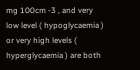mg 100cm -3 , and very low level ( hypoglycaemia ) or very high levels ( hyperglycaemia ) are both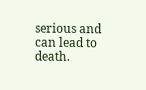serious and can lead to death.